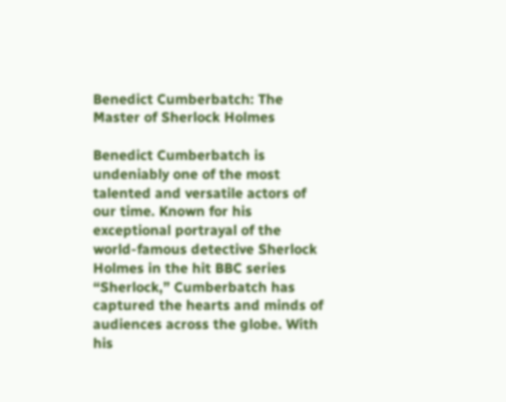Benedict Cumberbatch: The Master of Sherlock Holmes

Benedict Cumberbatch is undeniably one of the most talented and versatile actors of our time. Known for his exceptional portrayal of the world-famous detective Sherlock Holmes in the hit BBC series “Sherlock,” Cumberbatch has captured the hearts and minds of audiences across the globe. With his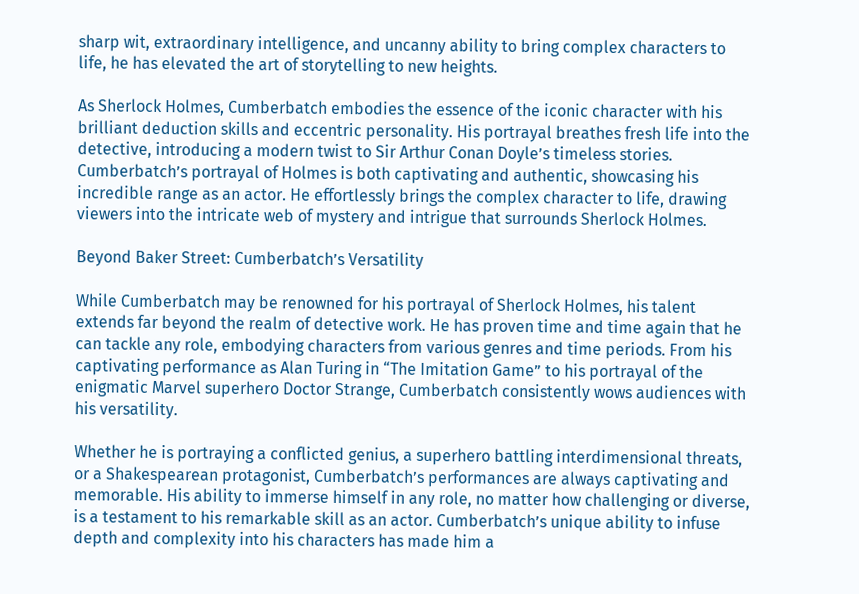sharp wit, extraordinary intelligence, and uncanny ability to bring complex characters to life, he has elevated the art of storytelling to new heights.

As Sherlock Holmes, Cumberbatch embodies the essence of the iconic character with his brilliant deduction skills and eccentric personality. His portrayal breathes fresh life into the detective, introducing a modern twist to Sir Arthur Conan Doyle’s timeless stories. Cumberbatch’s portrayal of Holmes is both captivating and authentic, showcasing his incredible range as an actor. He effortlessly brings the complex character to life, drawing viewers into the intricate web of mystery and intrigue that surrounds Sherlock Holmes.

Beyond Baker Street: Cumberbatch’s Versatility

While Cumberbatch may be renowned for his portrayal of Sherlock Holmes, his talent extends far beyond the realm of detective work. He has proven time and time again that he can tackle any role, embodying characters from various genres and time periods. From his captivating performance as Alan Turing in “The Imitation Game” to his portrayal of the enigmatic Marvel superhero Doctor Strange, Cumberbatch consistently wows audiences with his versatility.

Whether he is portraying a conflicted genius, a superhero battling interdimensional threats, or a Shakespearean protagonist, Cumberbatch’s performances are always captivating and memorable. His ability to immerse himself in any role, no matter how challenging or diverse, is a testament to his remarkable skill as an actor. Cumberbatch’s unique ability to infuse depth and complexity into his characters has made him a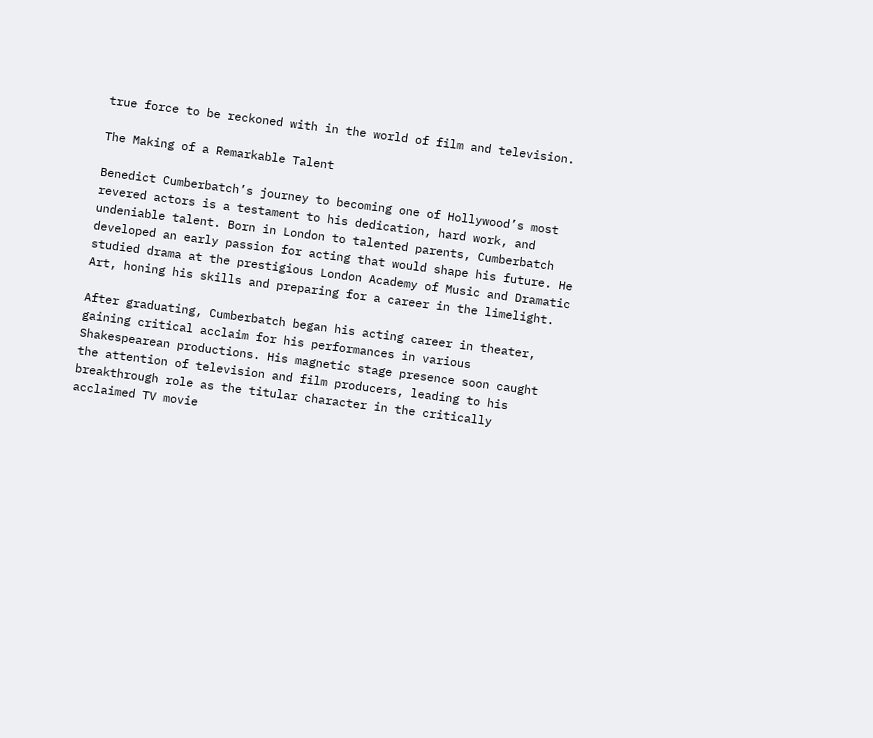true force to be reckoned with in the world of film and television.

The Making of a Remarkable Talent

Benedict Cumberbatch’s journey to becoming one of Hollywood’s most revered actors is a testament to his dedication, hard work, and undeniable talent. Born in London to talented parents, Cumberbatch developed an early passion for acting that would shape his future. He studied drama at the prestigious London Academy of Music and Dramatic Art, honing his skills and preparing for a career in the limelight.

After graduating, Cumberbatch began his acting career in theater, gaining critical acclaim for his performances in various Shakespearean productions. His magnetic stage presence soon caught the attention of television and film producers, leading to his breakthrough role as the titular character in the critically acclaimed TV movie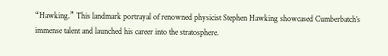“Hawking.” This landmark portrayal of renowned physicist Stephen Hawking showcased Cumberbatch’s immense talent and launched his career into the stratosphere.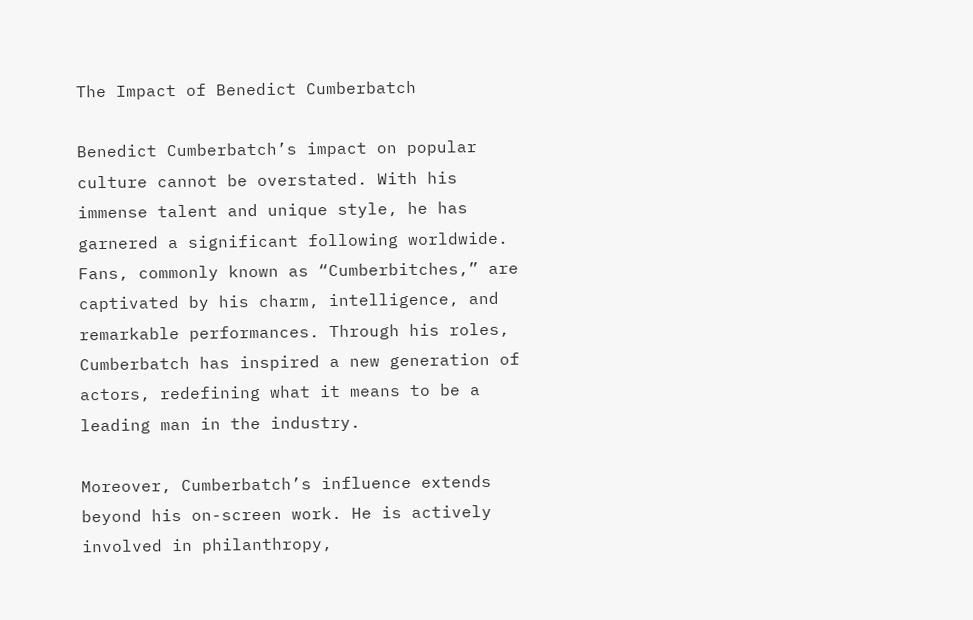The Impact of Benedict Cumberbatch

Benedict Cumberbatch’s impact on popular culture cannot be overstated. With his immense talent and unique style, he has garnered a significant following worldwide. Fans, commonly known as “Cumberbitches,” are captivated by his charm, intelligence, and remarkable performances. Through his roles, Cumberbatch has inspired a new generation of actors, redefining what it means to be a leading man in the industry.

Moreover, Cumberbatch’s influence extends beyond his on-screen work. He is actively involved in philanthropy,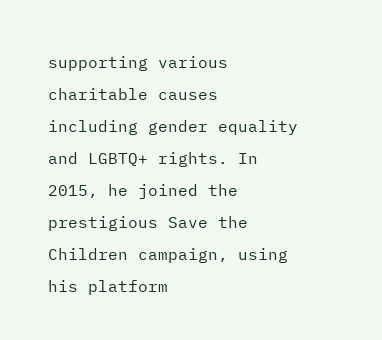supporting various charitable causes including gender equality and LGBTQ+ rights. In 2015, he joined the prestigious Save the Children campaign, using his platform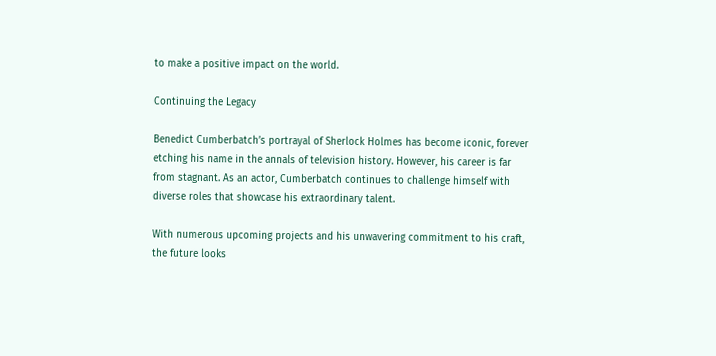to make a positive impact on the world.

Continuing the Legacy

Benedict Cumberbatch’s portrayal of Sherlock Holmes has become iconic, forever etching his name in the annals of television history. However, his career is far from stagnant. As an actor, Cumberbatch continues to challenge himself with diverse roles that showcase his extraordinary talent.

With numerous upcoming projects and his unwavering commitment to his craft, the future looks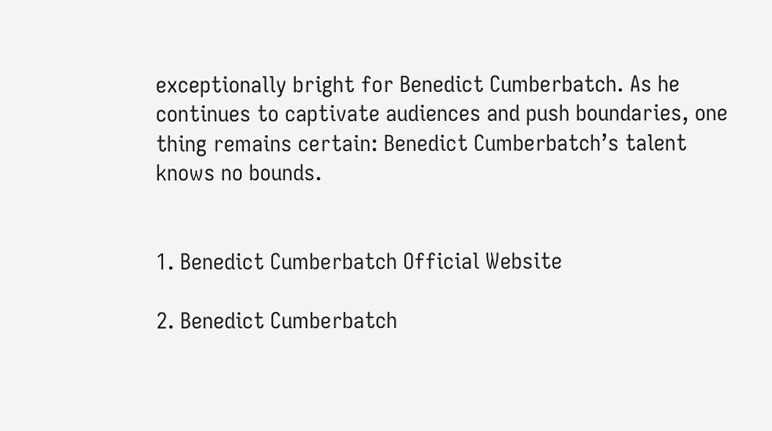exceptionally bright for Benedict Cumberbatch. As he continues to captivate audiences and push boundaries, one thing remains certain: Benedict Cumberbatch’s talent knows no bounds.


1. Benedict Cumberbatch Official Website

2. Benedict Cumberbatch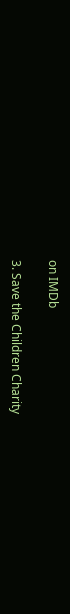on IMDb

3. Save the Children Charity